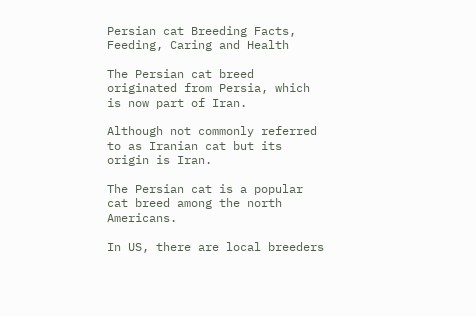Persian cat Breeding Facts, Feeding, Caring and Health

The Persian cat breed originated from Persia, which is now part of Iran.

Although not commonly referred to as Iranian cat but its origin is Iran.

The Persian cat is a popular cat breed among the north Americans.

In US, there are local breeders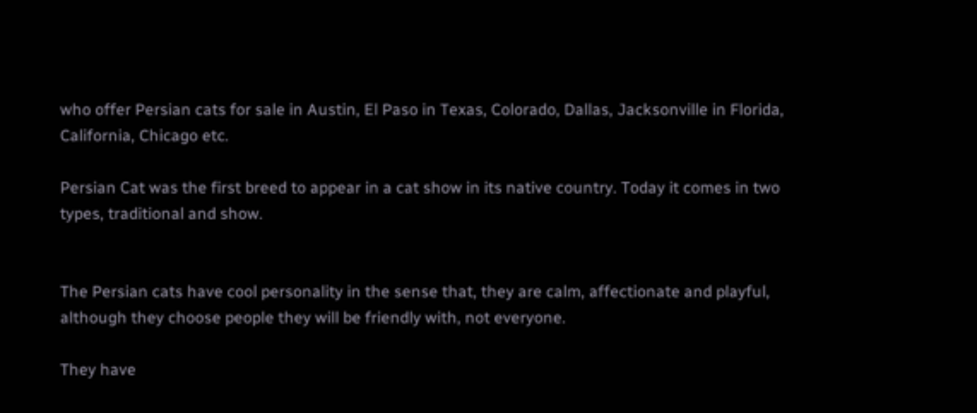who offer Persian cats for sale in Austin, El Paso in Texas, Colorado, Dallas, Jacksonville in Florida, California, Chicago etc.

Persian Cat was the first breed to appear in a cat show in its native country. Today it comes in two types, traditional and show.


The Persian cats have cool personality in the sense that, they are calm, affectionate and playful, although they choose people they will be friendly with, not everyone.

They have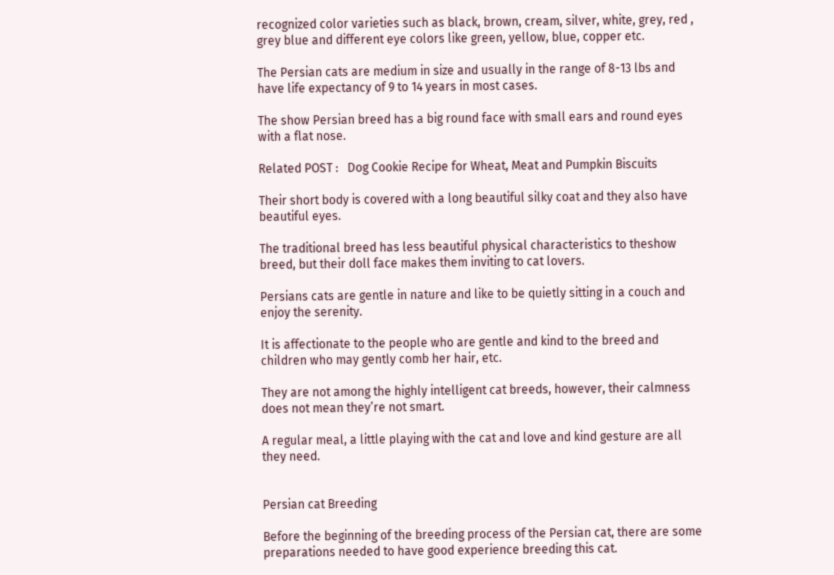recognized color varieties such as black, brown, cream, silver, white, grey, red , grey blue and different eye colors like green, yellow, blue, copper etc.

The Persian cats are medium in size and usually in the range of 8-13 lbs and have life expectancy of 9 to 14 years in most cases.

The show Persian breed has a big round face with small ears and round eyes with a flat nose.

Related POST :   Dog Cookie Recipe for Wheat, Meat and Pumpkin Biscuits

Their short body is covered with a long beautiful silky coat and they also have beautiful eyes.

The traditional breed has less beautiful physical characteristics to theshow breed, but their doll face makes them inviting to cat lovers.

Persians cats are gentle in nature and like to be quietly sitting in a couch and enjoy the serenity.

It is affectionate to the people who are gentle and kind to the breed and children who may gently comb her hair, etc.

They are not among the highly intelligent cat breeds, however, their calmness does not mean they’re not smart.

A regular meal, a little playing with the cat and love and kind gesture are all they need.


Persian cat Breeding

Before the beginning of the breeding process of the Persian cat, there are some preparations needed to have good experience breeding this cat.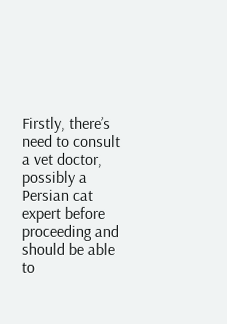Firstly, there’s need to consult a vet doctor, possibly a Persian cat expert before proceeding and should be able to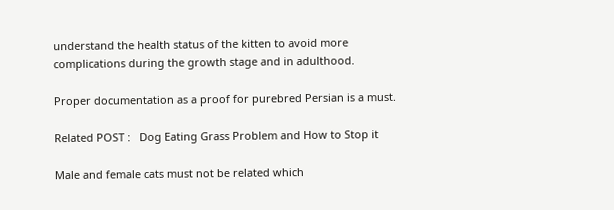understand the health status of the kitten to avoid more complications during the growth stage and in adulthood.

Proper documentation as a proof for purebred Persian is a must.

Related POST :   Dog Eating Grass Problem and How to Stop it

Male and female cats must not be related which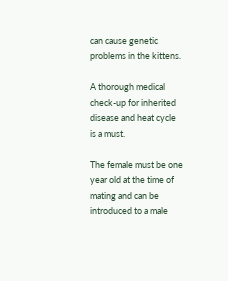can cause genetic problems in the kittens.

A thorough medical check-up for inherited disease and heat cycle is a must.

The female must be one year old at the time of mating and can be introduced to a male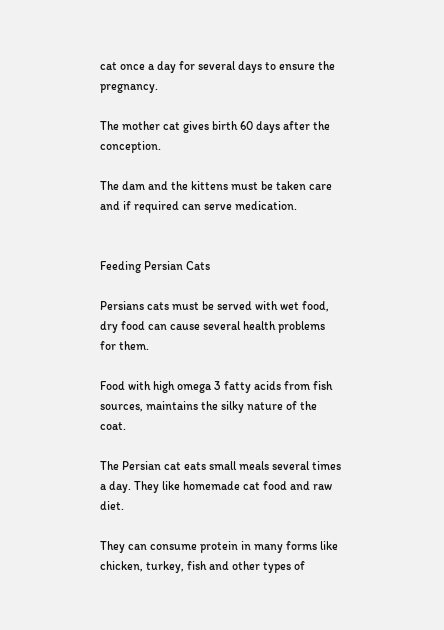cat once a day for several days to ensure the pregnancy.

The mother cat gives birth 60 days after the conception.

The dam and the kittens must be taken care and if required can serve medication.


Feeding Persian Cats

Persians cats must be served with wet food, dry food can cause several health problems for them.

Food with high omega 3 fatty acids from fish sources, maintains the silky nature of the coat.

The Persian cat eats small meals several times a day. They like homemade cat food and raw diet.

They can consume protein in many forms like chicken, turkey, fish and other types of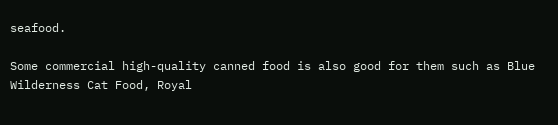seafood.

Some commercial high-quality canned food is also good for them such as Blue Wilderness Cat Food, Royal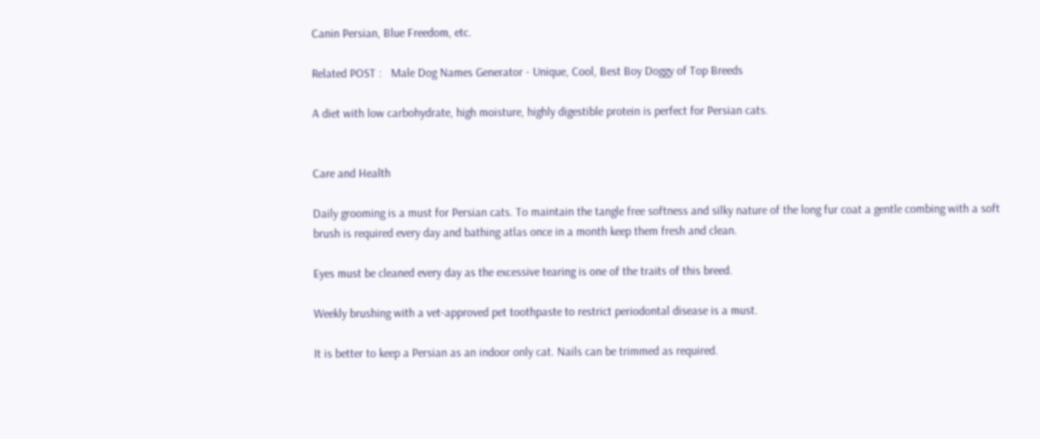Canin Persian, Blue Freedom, etc.

Related POST :   Male Dog Names Generator - Unique, Cool, Best Boy Doggy of Top Breeds

A diet with low carbohydrate, high moisture, highly digestible protein is perfect for Persian cats.


Care and Health

Daily grooming is a must for Persian cats. To maintain the tangle free softness and silky nature of the long fur coat a gentle combing with a soft brush is required every day and bathing atlas once in a month keep them fresh and clean.

Eyes must be cleaned every day as the excessive tearing is one of the traits of this breed.

Weekly brushing with a vet-approved pet toothpaste to restrict periodontal disease is a must.

It is better to keep a Persian as an indoor only cat. Nails can be trimmed as required.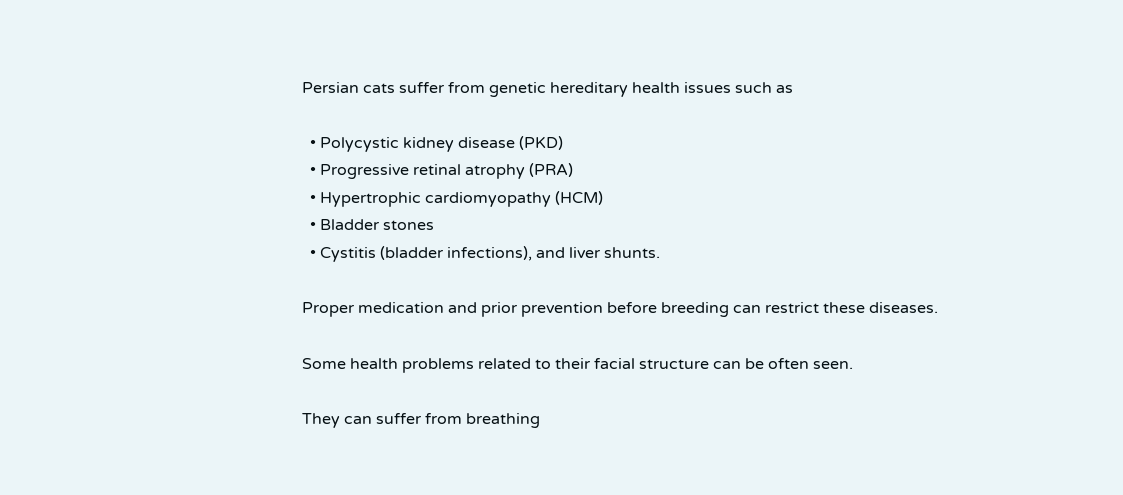Persian cats suffer from genetic hereditary health issues such as

  • Polycystic kidney disease (PKD)
  • Progressive retinal atrophy (PRA)
  • Hypertrophic cardiomyopathy (HCM)
  • Bladder stones
  • Cystitis (bladder infections), and liver shunts.

Proper medication and prior prevention before breeding can restrict these diseases.

Some health problems related to their facial structure can be often seen.

They can suffer from breathing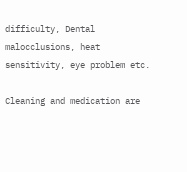difficulty, Dental malocclusions, heat sensitivity, eye problem etc.

Cleaning and medication are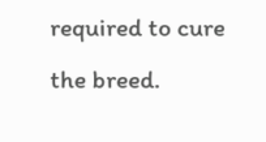required to cure the breed.